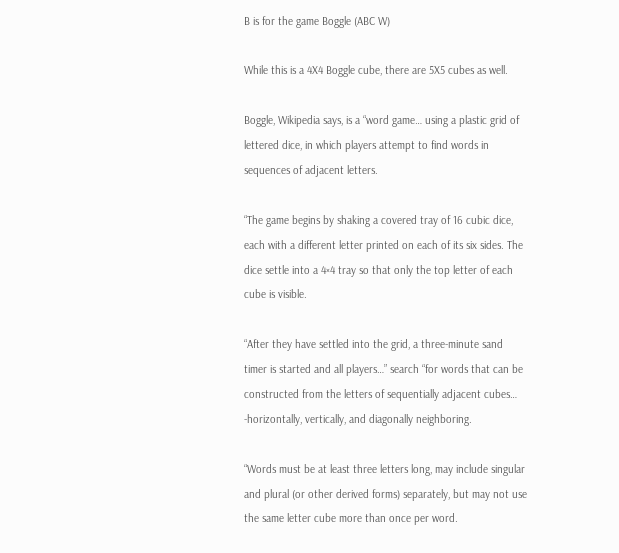B is for the game Boggle (ABC W)

While this is a 4X4 Boggle cube, there are 5X5 cubes as well.

Boggle, Wikipedia says, is a “word game… using a plastic grid of lettered dice, in which players attempt to find words in sequences of adjacent letters.

“The game begins by shaking a covered tray of 16 cubic dice, each with a different letter printed on each of its six sides. The dice settle into a 4×4 tray so that only the top letter of each cube is visible.

“After they have settled into the grid, a three-minute sand timer is started and all players…” search “for words that can be constructed from the letters of sequentially adjacent cubes… -horizontally, vertically, and diagonally neighboring.

“Words must be at least three letters long, may include singular and plural (or other derived forms) separately, but may not use the same letter cube more than once per word.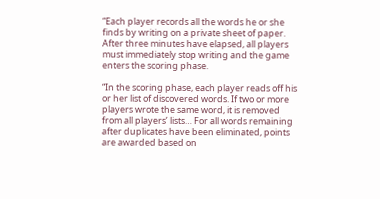“Each player records all the words he or she finds by writing on a private sheet of paper. After three minutes have elapsed, all players must immediately stop writing and the game enters the scoring phase.

“In the scoring phase, each player reads off his or her list of discovered words. If two or more players wrote the same word, it is removed from all players’ lists… For all words remaining after duplicates have been eliminated, points are awarded based on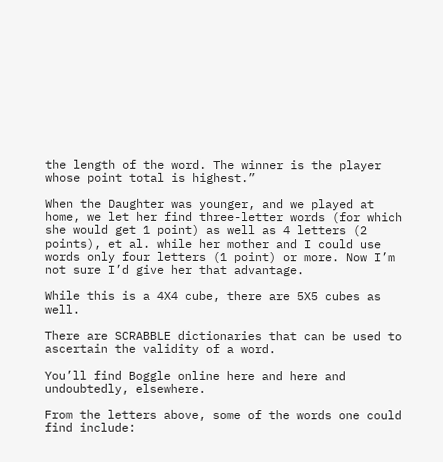the length of the word. The winner is the player whose point total is highest.”

When the Daughter was younger, and we played at home, we let her find three-letter words (for which she would get 1 point) as well as 4 letters (2 points), et al. while her mother and I could use words only four letters (1 point) or more. Now I’m not sure I’d give her that advantage.

While this is a 4X4 cube, there are 5X5 cubes as well.

There are SCRABBLE dictionaries that can be used to ascertain the validity of a word.

You’ll find Boggle online here and here and undoubtedly, elsewhere.

From the letters above, some of the words one could find include: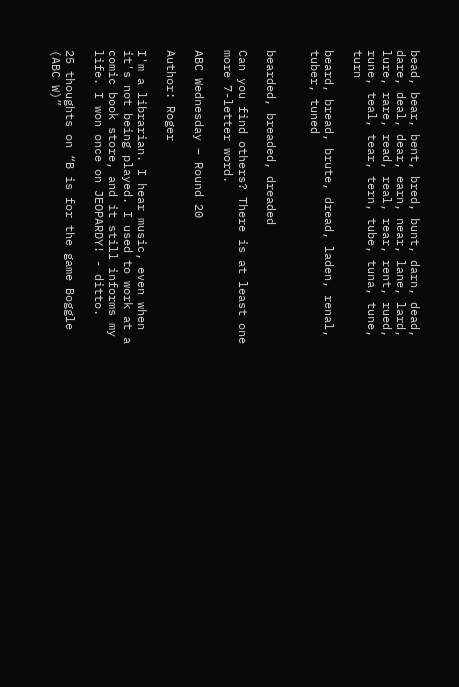bead, bear, bent, bred, bunt, darn, dead, dare, deal, dear, earn, near, lane, lard, lure, rare, read, real, rear, rent, rued, rune, teal, tear, tern, tube, tuna, tune, turn

beard, bread, brute, dread, laden, renal, tuber, tuned


bearded, breaded, dreaded

Can you find others? There is at least one more 7-letter word.

ABC Wednesday – Round 20

Author: Roger

I'm a librarian. I hear music, even when it's not being played. I used to work at a comic book store, and it still informs my life. I won once on JEOPARDY! - ditto.

25 thoughts on “B is for the game Boggle (ABC W)”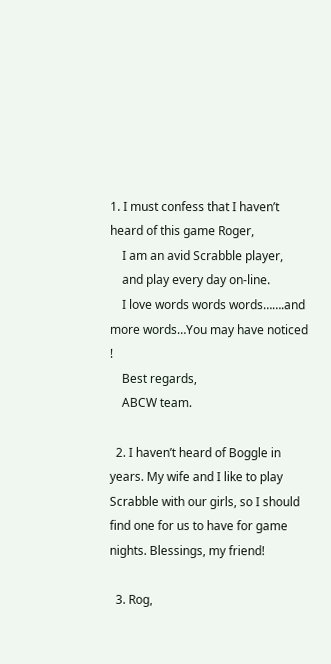1. I must confess that I haven’t heard of this game Roger,
    I am an avid Scrabble player,
    and play every day on-line.
    I love words words words…….and more words…You may have noticed !
    Best regards,
    ABCW team.

  2. I haven’t heard of Boggle in years. My wife and I like to play Scrabble with our girls, so I should find one for us to have for game nights. Blessings, my friend!

  3. Rog,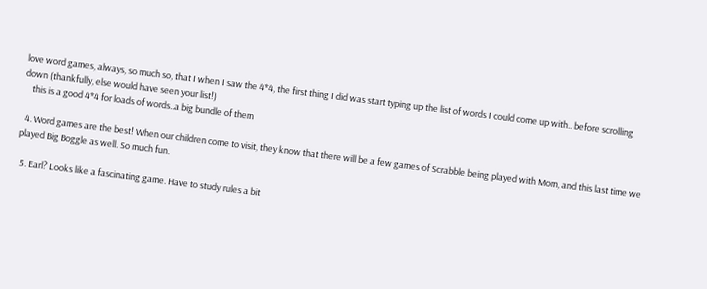love word games, always, so much so, that I when I saw the 4*4, the first thing I did was start typing up the list of words I could come up with.. before scrolling down (thankfully, else would have seen your list!)
    this is a good 4*4 for loads of words..a big bundle of them

  4. Word games are the best! When our children come to visit, they know that there will be a few games of Scrabble being played with Mom, and this last time we played Big Boggle as well. So much fun.

  5. Earl? Looks like a fascinating game. Have to study rules a bit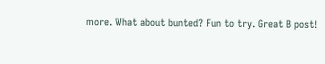more. What about bunted? Fun to try. Great B post!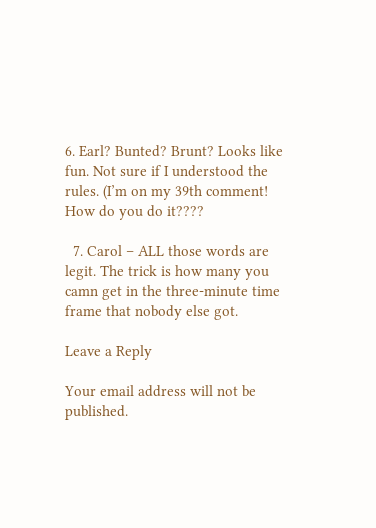6. Earl? Bunted? Brunt? Looks like fun. Not sure if I understood the rules. (I’m on my 39th comment! How do you do it????

  7. Carol – ALL those words are legit. The trick is how many you camn get in the three-minute time frame that nobody else got.

Leave a Reply

Your email address will not be published.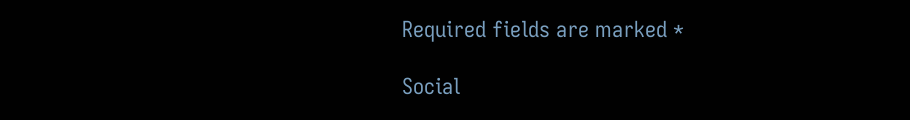Required fields are marked *

Social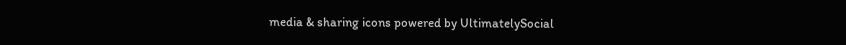media & sharing icons powered by UltimatelySocial